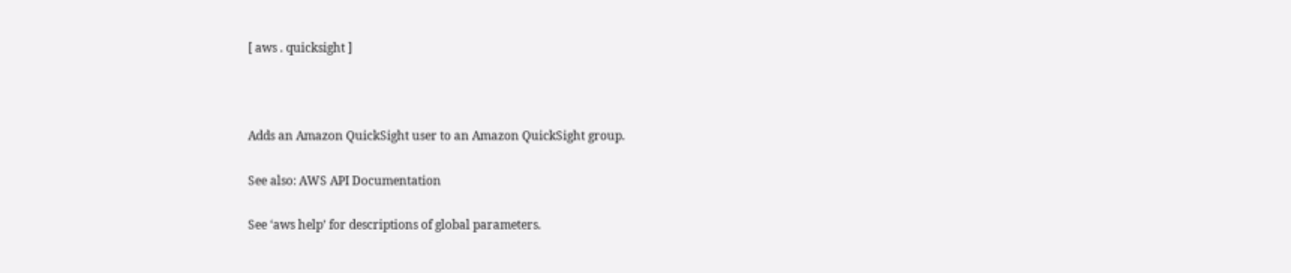[ aws . quicksight ]



Adds an Amazon QuickSight user to an Amazon QuickSight group.

See also: AWS API Documentation

See ‘aws help’ for descriptions of global parameters.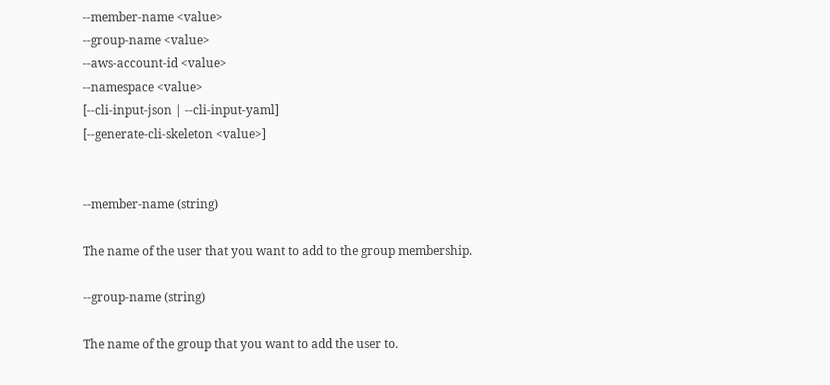--member-name <value>
--group-name <value>
--aws-account-id <value>
--namespace <value>
[--cli-input-json | --cli-input-yaml]
[--generate-cli-skeleton <value>]


--member-name (string)

The name of the user that you want to add to the group membership.

--group-name (string)

The name of the group that you want to add the user to.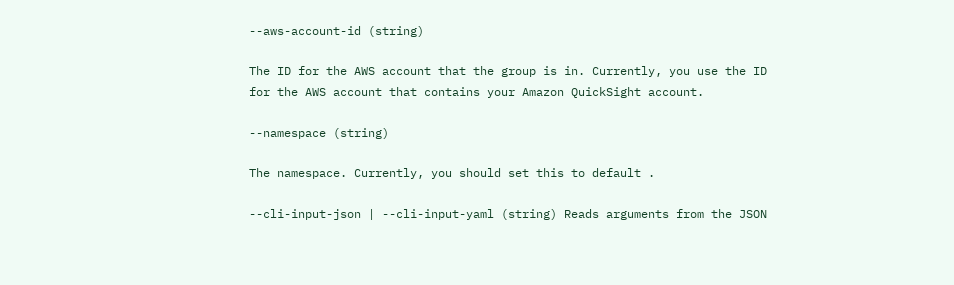--aws-account-id (string)

The ID for the AWS account that the group is in. Currently, you use the ID for the AWS account that contains your Amazon QuickSight account.

--namespace (string)

The namespace. Currently, you should set this to default .

--cli-input-json | --cli-input-yaml (string) Reads arguments from the JSON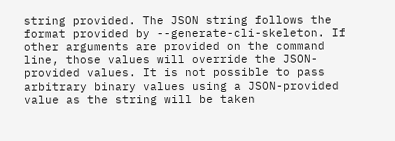string provided. The JSON string follows the format provided by --generate-cli-skeleton. If other arguments are provided on the command line, those values will override the JSON-provided values. It is not possible to pass arbitrary binary values using a JSON-provided value as the string will be taken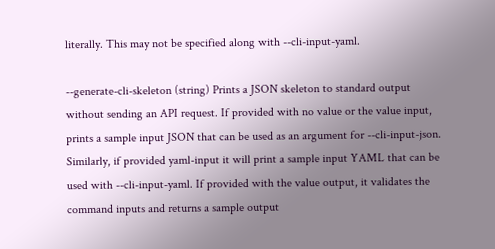literally. This may not be specified along with --cli-input-yaml.

--generate-cli-skeleton (string) Prints a JSON skeleton to standard output without sending an API request. If provided with no value or the value input, prints a sample input JSON that can be used as an argument for --cli-input-json. Similarly, if provided yaml-input it will print a sample input YAML that can be used with --cli-input-yaml. If provided with the value output, it validates the command inputs and returns a sample output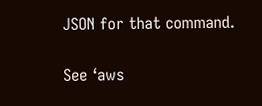JSON for that command.

See ‘aws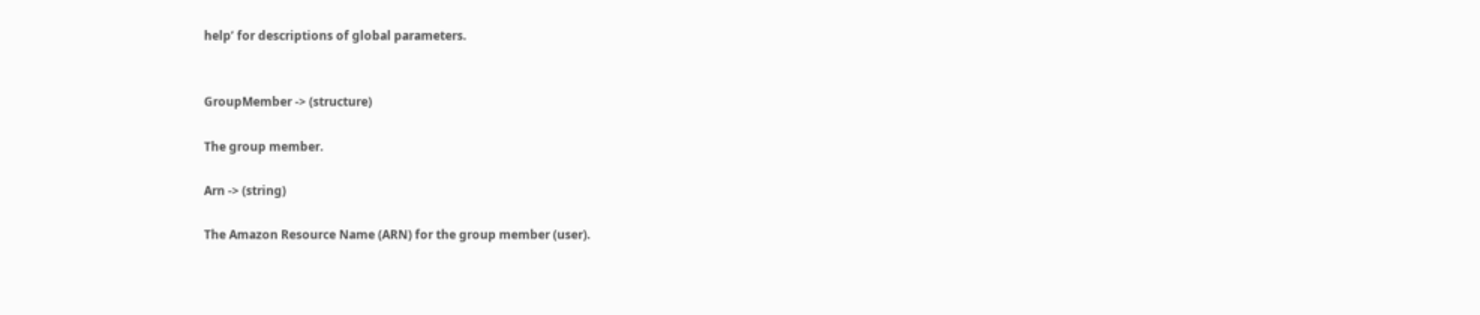help’ for descriptions of global parameters.


GroupMember -> (structure)

The group member.

Arn -> (string)

The Amazon Resource Name (ARN) for the group member (user).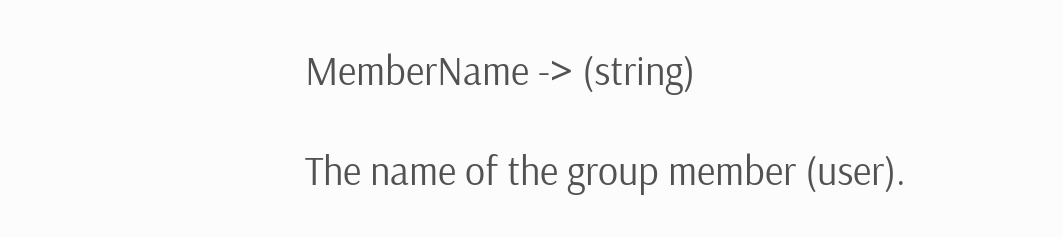MemberName -> (string)

The name of the group member (user).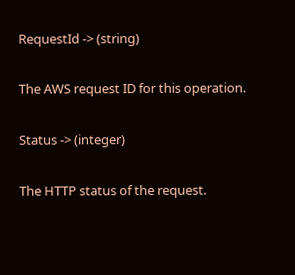RequestId -> (string)

The AWS request ID for this operation.

Status -> (integer)

The HTTP status of the request.